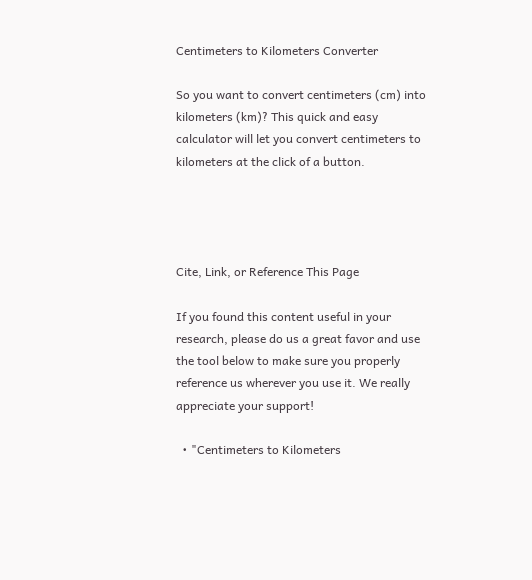Centimeters to Kilometers Converter

So you want to convert centimeters (cm) into kilometers (km)? This quick and easy calculator will let you convert centimeters to kilometers at the click of a button.




Cite, Link, or Reference This Page

If you found this content useful in your research, please do us a great favor and use the tool below to make sure you properly reference us wherever you use it. We really appreciate your support!

  • "Centimeters to Kilometers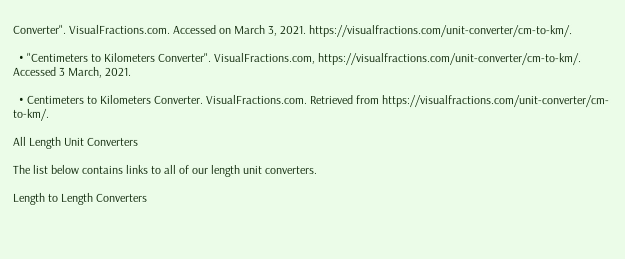Converter". VisualFractions.com. Accessed on March 3, 2021. https://visualfractions.com/unit-converter/cm-to-km/.

  • "Centimeters to Kilometers Converter". VisualFractions.com, https://visualfractions.com/unit-converter/cm-to-km/. Accessed 3 March, 2021.

  • Centimeters to Kilometers Converter. VisualFractions.com. Retrieved from https://visualfractions.com/unit-converter/cm-to-km/.

All Length Unit Converters

The list below contains links to all of our length unit converters.

Length to Length Converters